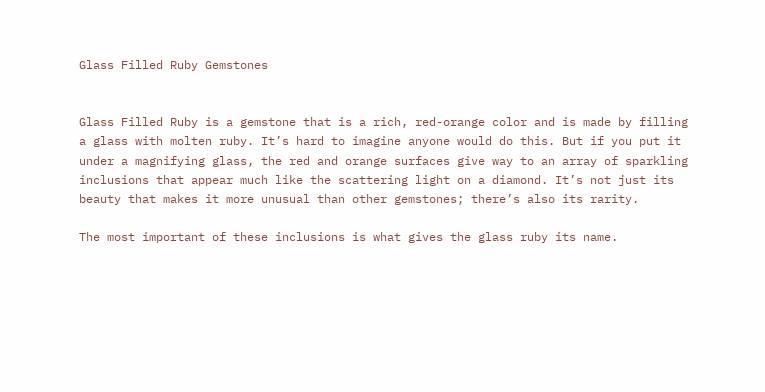Glass Filled Ruby Gemstones


Glass Filled Ruby is a gemstone that is a rich, red-orange color and is made by filling a glass with molten ruby. It’s hard to imagine anyone would do this. But if you put it under a magnifying glass, the red and orange surfaces give way to an array of sparkling inclusions that appear much like the scattering light on a diamond. It’s not just its beauty that makes it more unusual than other gemstones; there’s also its rarity.

The most important of these inclusions is what gives the glass ruby its name.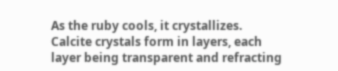As the ruby cools, it crystallizes. Calcite crystals form in layers, each layer being transparent and refracting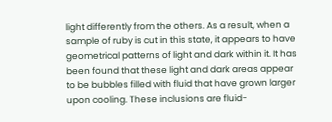light differently from the others. As a result, when a sample of ruby is cut in this state, it appears to have geometrical patterns of light and dark within it. It has been found that these light and dark areas appear to be bubbles filled with fluid that have grown larger upon cooling. These inclusions are fluid-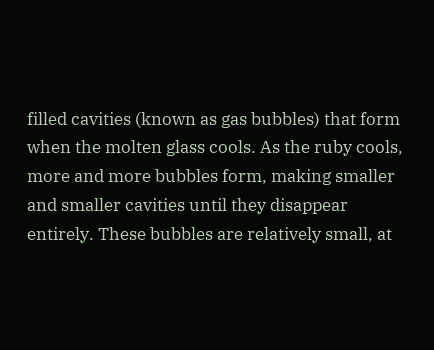filled cavities (known as gas bubbles) that form when the molten glass cools. As the ruby cools, more and more bubbles form, making smaller and smaller cavities until they disappear entirely. These bubbles are relatively small, at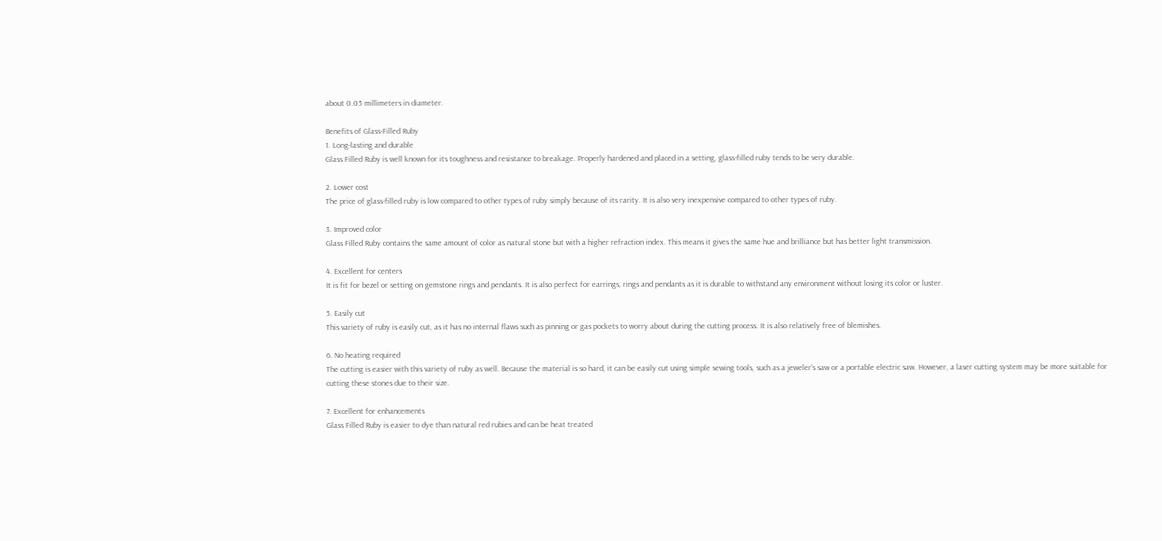about 0.05 millimeters in diameter.

Benefits of Glass-Filled Ruby
1. Long-lasting and durable
Glass Filled Ruby is well known for its toughness and resistance to breakage. Properly hardened and placed in a setting, glass-filled ruby tends to be very durable.

2. Lower cost
The price of glass-filled ruby is low compared to other types of ruby simply because of its rarity. It is also very inexpensive compared to other types of ruby.

3. Improved color
Glass Filled Ruby contains the same amount of color as natural stone but with a higher refraction index. This means it gives the same hue and brilliance but has better light transmission.

4. Excellent for centers
It is fit for bezel or setting on gemstone rings and pendants. It is also perfect for earrings, rings and pendants as it is durable to withstand any environment without losing its color or luster.

5. Easily cut
This variety of ruby is easily cut, as it has no internal flaws such as pinning or gas pockets to worry about during the cutting process. It is also relatively free of blemishes.

6. No heating required
The cutting is easier with this variety of ruby as well. Because the material is so hard, it can be easily cut using simple sewing tools, such as a jeweler’s saw or a portable electric saw. However, a laser cutting system may be more suitable for cutting these stones due to their size.

7. Excellent for enhancements
Glass Filled Ruby is easier to dye than natural red rubies and can be heat treated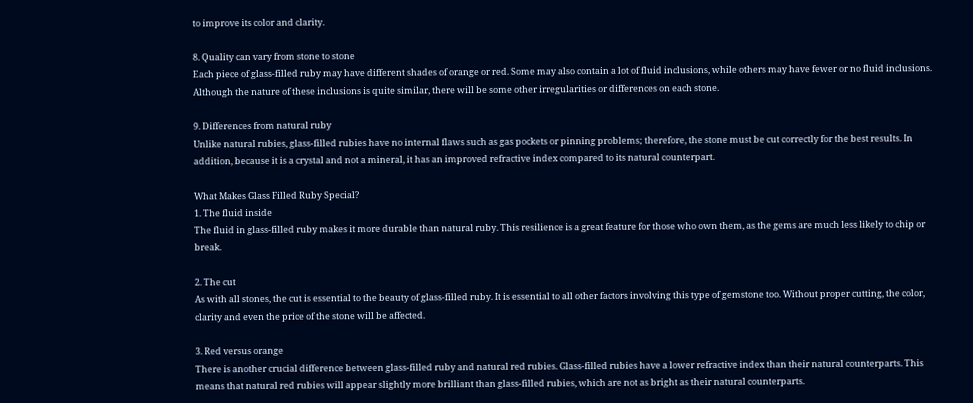to improve its color and clarity.

8. Quality can vary from stone to stone
Each piece of glass-filled ruby may have different shades of orange or red. Some may also contain a lot of fluid inclusions, while others may have fewer or no fluid inclusions. Although the nature of these inclusions is quite similar, there will be some other irregularities or differences on each stone.

9. Differences from natural ruby
Unlike natural rubies, glass-filled rubies have no internal flaws such as gas pockets or pinning problems; therefore, the stone must be cut correctly for the best results. In addition, because it is a crystal and not a mineral, it has an improved refractive index compared to its natural counterpart.

What Makes Glass Filled Ruby Special?
1. The fluid inside
The fluid in glass-filled ruby makes it more durable than natural ruby. This resilience is a great feature for those who own them, as the gems are much less likely to chip or break.

2. The cut
As with all stones, the cut is essential to the beauty of glass-filled ruby. It is essential to all other factors involving this type of gemstone too. Without proper cutting, the color, clarity and even the price of the stone will be affected.

3. Red versus orange
There is another crucial difference between glass-filled ruby and natural red rubies. Glass-filled rubies have a lower refractive index than their natural counterparts. This means that natural red rubies will appear slightly more brilliant than glass-filled rubies, which are not as bright as their natural counterparts.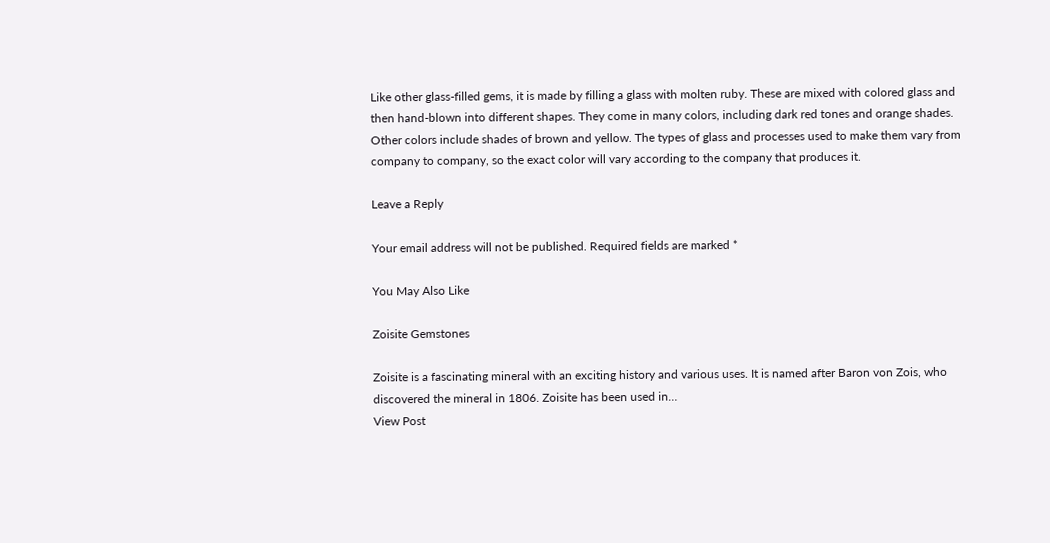Like other glass-filled gems, it is made by filling a glass with molten ruby. These are mixed with colored glass and then hand-blown into different shapes. They come in many colors, including dark red tones and orange shades. Other colors include shades of brown and yellow. The types of glass and processes used to make them vary from company to company, so the exact color will vary according to the company that produces it.

Leave a Reply

Your email address will not be published. Required fields are marked *

You May Also Like

Zoisite Gemstones

Zoisite is a fascinating mineral with an exciting history and various uses. It is named after Baron von Zois, who discovered the mineral in 1806. Zoisite has been used in…
View Post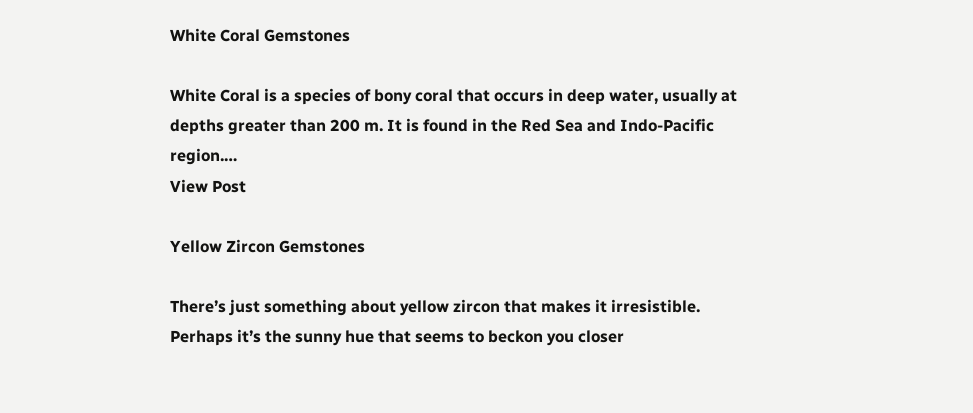White Coral Gemstones

White Coral is a species of bony coral that occurs in deep water, usually at depths greater than 200 m. It is found in the Red Sea and Indo-Pacific region.…
View Post

Yellow Zircon Gemstones

There’s just something about yellow zircon that makes it irresistible. Perhaps it’s the sunny hue that seems to beckon you closer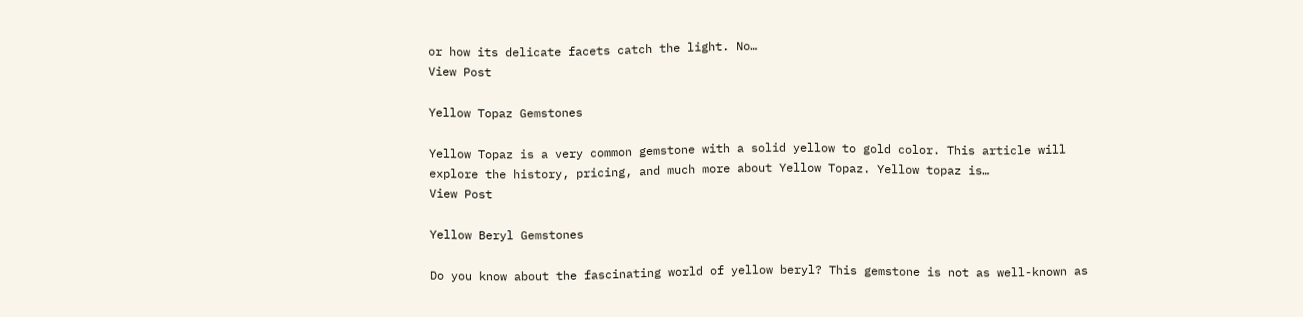or how its delicate facets catch the light. No…
View Post

Yellow Topaz Gemstones

Yellow Topaz is a very common gemstone with a solid yellow to gold color. This article will explore the history, pricing, and much more about Yellow Topaz. Yellow topaz is…
View Post

Yellow Beryl Gemstones

Do you know about the fascinating world of yellow beryl? This gemstone is not as well-known as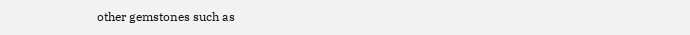other gemstones such as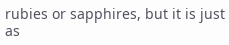rubies or sapphires, but it is just as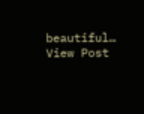beautiful…
View Post